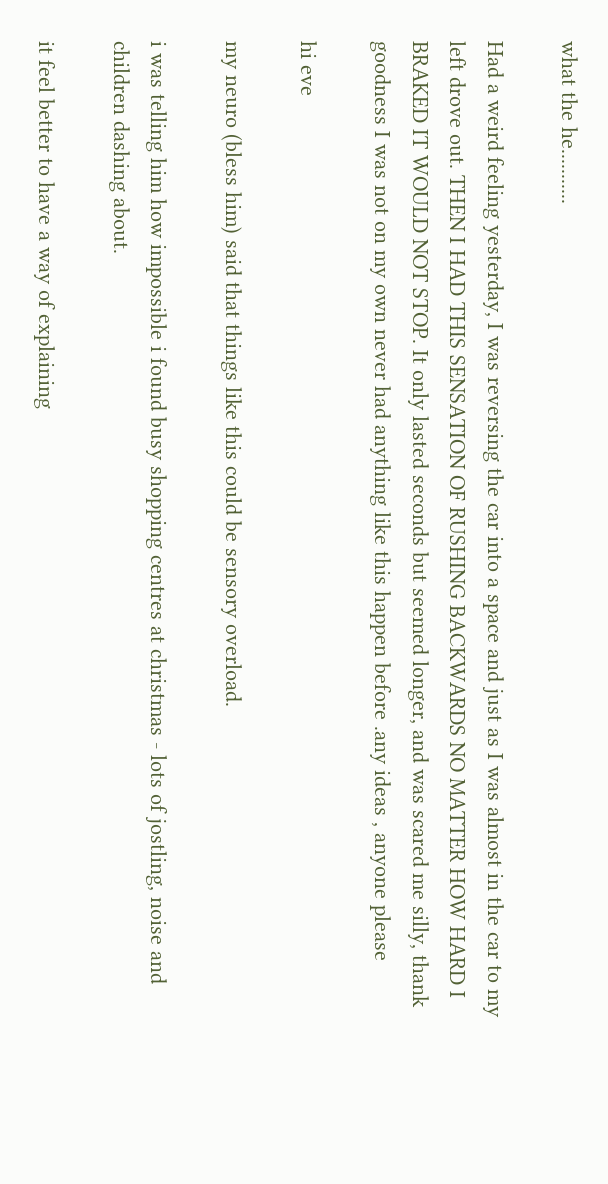what the he...........

Had a weird feeling yesterday, I was reversing the car into a space and just as I was almost in the car to my left drove out. THEN I HAD THIS SENSATION OF RUSHING BACKWARDS NO MATTER HOW HARD I BRAKED IT WOULD NOT STOP. It only lasted seconds but seemed longer, and was scared me silly, thank goodness I was not on my own never had anything like this happen before .any ideas , anyone please

hi eve

my neuro (bless him) said that things like this could be sensory overload.

i was telling him how impossible i found busy shopping centres at christmas - lots of jostling, noise and children dashing about.

it feel better to have a way of explaining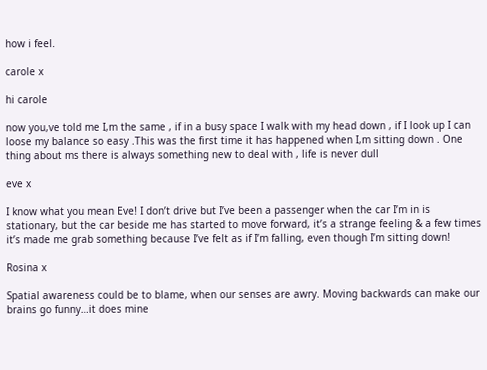how i feel.

carole x

hi carole

now you,ve told me I,m the same , if in a busy space I walk with my head down , if I look up I can loose my balance so easy .This was the first time it has happened when I,m sitting down . One thing about ms there is always something new to deal with , life is never dull

eve x

I know what you mean Eve! I don’t drive but I’ve been a passenger when the car I’m in is stationary, but the car beside me has started to move forward, it’s a strange feeling & a few times it’s made me grab something because I’ve felt as if I’m falling, even though I’m sitting down!

Rosina x

Spatial awareness could be to blame, when our senses are awry. Moving backwards can make our brains go funny…it does mine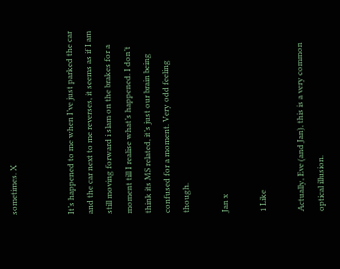sometimes. X


It’s happened to me when I’ve just parked the car and the car next to me reverses, it seems as if I am still moving forward i slam on the brakes for a moment till I realise what’s happened. I don’t think its MS related, it’s just our brain being confused for a moment. Very odd feeling though.

Jan x

1 Like

Actually, Eve (and Jan), this is a very common optical illusion.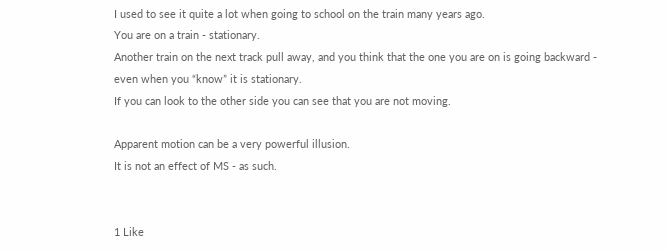I used to see it quite a lot when going to school on the train many years ago.
You are on a train - stationary.
Another train on the next track pull away, and you think that the one you are on is going backward - even when you “know” it is stationary.
If you can look to the other side you can see that you are not moving.

Apparent motion can be a very powerful illusion.
It is not an effect of MS - as such.


1 Like